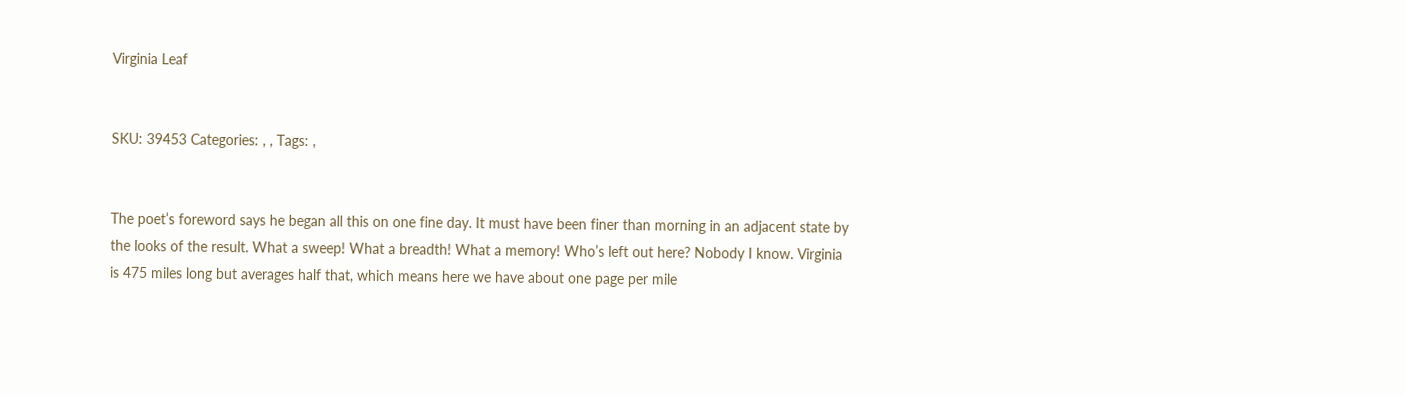Virginia Leaf


SKU: 39453 Categories: , , Tags: ,


The poet’s foreword says he began all this on one fine day. It must have been finer than morning in an adjacent state by the looks of the result. What a sweep! What a breadth! What a memory! Who’s left out here? Nobody I know. Virginia is 475 miles long but averages half that, which means here we have about one page per mile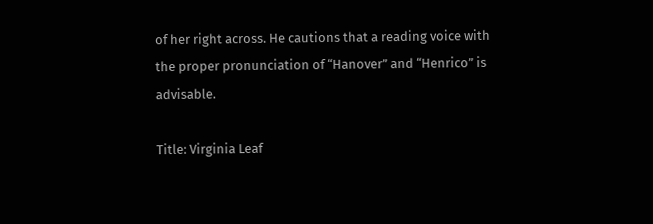of her right across. He cautions that a reading voice with the proper pronunciation of “Hanover” and “Henrico” is advisable.

Title: Virginia Leaf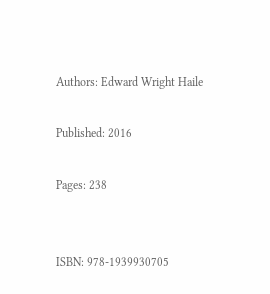Authors: Edward Wright Haile

Published: 2016

Pages: 238


ISBN: 978-1939930705